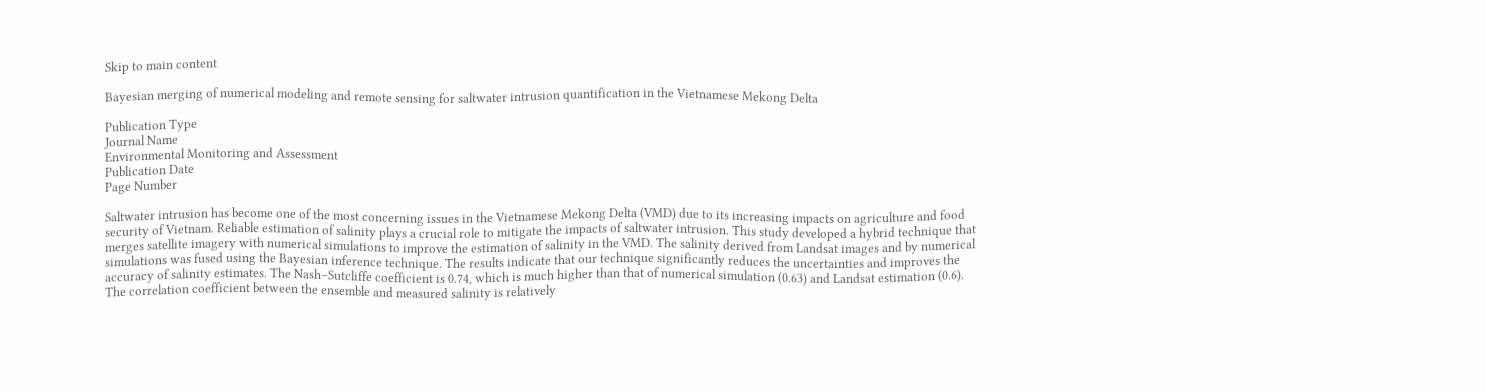Skip to main content

Bayesian merging of numerical modeling and remote sensing for saltwater intrusion quantification in the Vietnamese Mekong Delta

Publication Type
Journal Name
Environmental Monitoring and Assessment
Publication Date
Page Number

Saltwater intrusion has become one of the most concerning issues in the Vietnamese Mekong Delta (VMD) due to its increasing impacts on agriculture and food security of Vietnam. Reliable estimation of salinity plays a crucial role to mitigate the impacts of saltwater intrusion. This study developed a hybrid technique that merges satellite imagery with numerical simulations to improve the estimation of salinity in the VMD. The salinity derived from Landsat images and by numerical simulations was fused using the Bayesian inference technique. The results indicate that our technique significantly reduces the uncertainties and improves the accuracy of salinity estimates. The Nash–Sutcliffe coefficient is 0.74, which is much higher than that of numerical simulation (0.63) and Landsat estimation (0.6). The correlation coefficient between the ensemble and measured salinity is relatively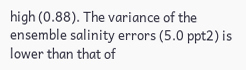high (0.88). The variance of the ensemble salinity errors (5.0 ppt2) is lower than that of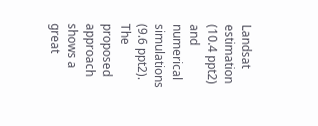Landsat estimation (10.4 ppt2) and numerical simulations (9.6 ppt2). The proposed approach shows a great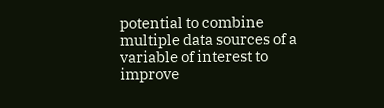potential to combine multiple data sources of a variable of interest to improve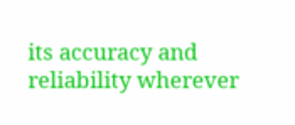its accuracy and reliability wherever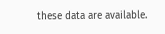these data are available.